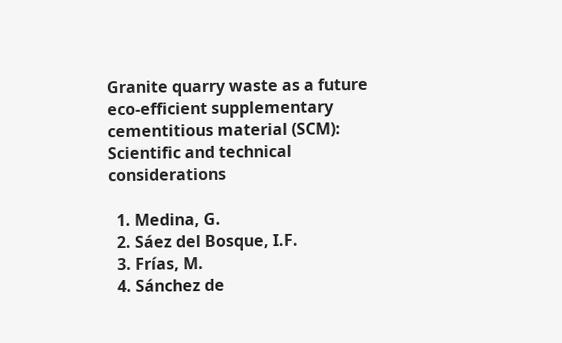Granite quarry waste as a future eco-efficient supplementary cementitious material (SCM): Scientific and technical considerations

  1. Medina, G.
  2. Sáez del Bosque, I.F.
  3. Frías, M.
  4. Sánchez de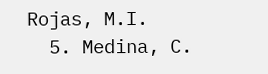Rojas, M.I.
  5. Medina, C.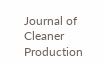Journal of Cleaner Production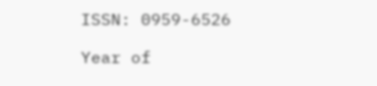ISSN: 0959-6526

Year of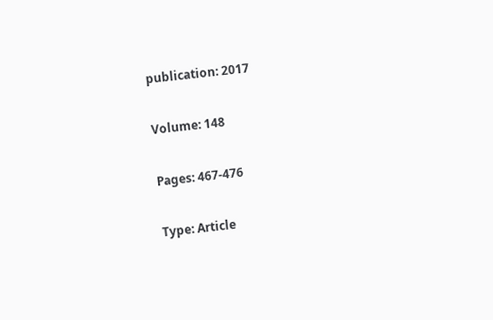publication: 2017

Volume: 148

Pages: 467-476

Type: Article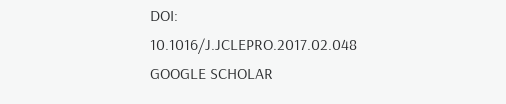DOI: 10.1016/J.JCLEPRO.2017.02.048 GOOGLE SCHOLAR